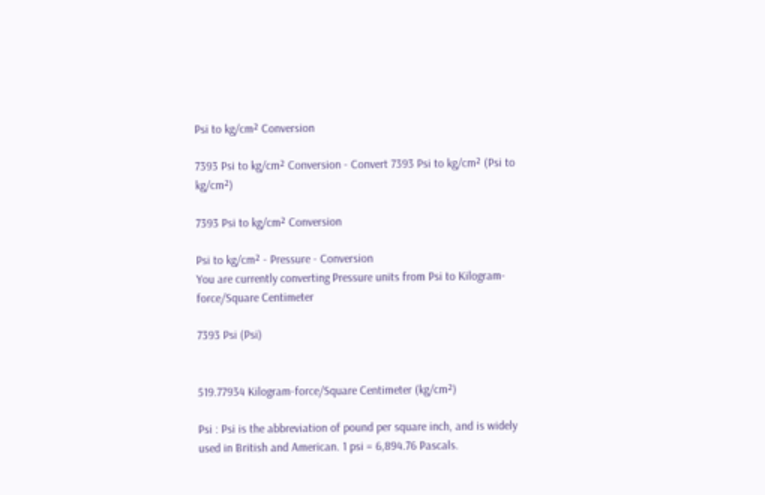Psi to kg/cm² Conversion

7393 Psi to kg/cm² Conversion - Convert 7393 Psi to kg/cm² (Psi to kg/cm²)

7393 Psi to kg/cm² Conversion

Psi to kg/cm² - Pressure - Conversion
You are currently converting Pressure units from Psi to Kilogram-force/Square Centimeter

7393 Psi (Psi)


519.77934 Kilogram-force/Square Centimeter (kg/cm²)

Psi : Psi is the abbreviation of pound per square inch, and is widely used in British and American. 1 psi = 6,894.76 Pascals.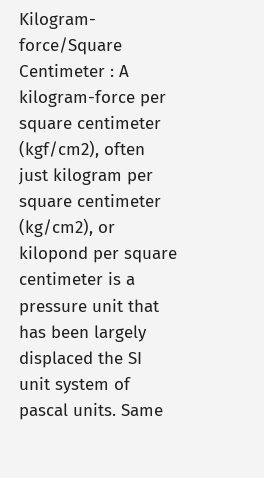Kilogram-force/Square Centimeter : A kilogram-force per square centimeter (kgf/cm2), often just kilogram per square centimeter (kg/cm2), or kilopond per square centimeter is a pressure unit that has been largely displaced the SI unit system of pascal units. Same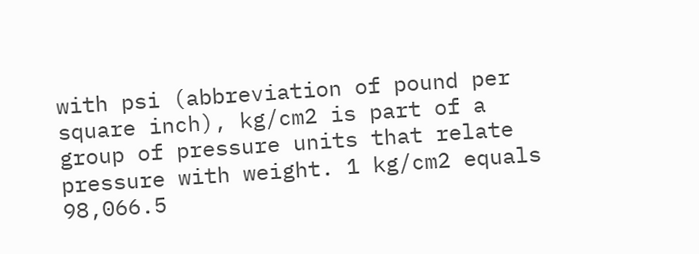with psi (abbreviation of pound per square inch), kg/cm2 is part of a group of pressure units that relate pressure with weight. 1 kg/cm2 equals 98,066.5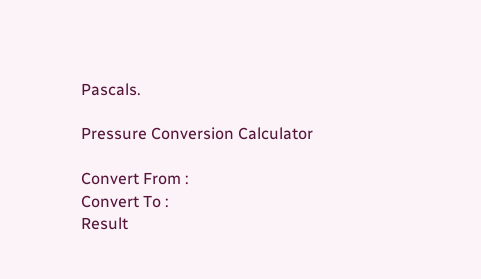Pascals.

Pressure Conversion Calculator

Convert From :
Convert To :
Result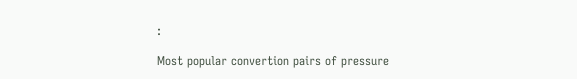:

Most popular convertion pairs of pressure